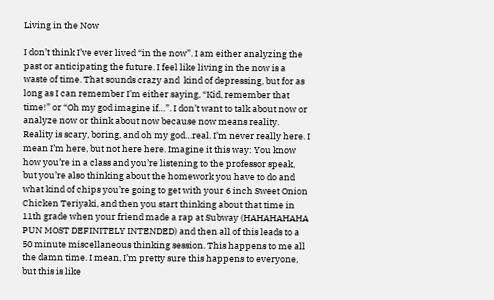Living in the Now

I don’t think I’ve ever lived “in the now”. I am either analyzing the past or anticipating the future. I feel like living in the now is a waste of time. That sounds crazy and  kind of depressing, but for as long as I can remember I’m either saying, “Kid, remember that time!” or “Oh my god imagine if…”. I don’t want to talk about now or analyze now or think about now because now means reality. Reality is scary, boring, and oh my god…real. I’m never really here. I mean I’m here, but not here here. Imagine it this way: You know how you’re in a class and you’re listening to the professor speak, but you’re also thinking about the homework you have to do and what kind of chips you’re going to get with your 6 inch Sweet Onion Chicken Teriyaki, and then you start thinking about that time in 11th grade when your friend made a rap at Subway (HAHAHAHAHA PUN MOST DEFINITELY INTENDED) and then all of this leads to a 50 minute miscellaneous thinking session. This happens to me all the damn time. I mean, I’m pretty sure this happens to everyone, but this is like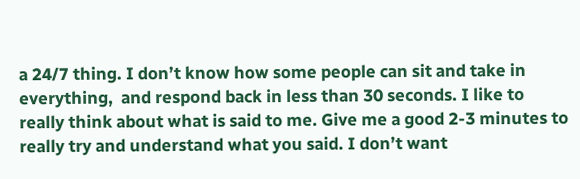a 24/7 thing. I don’t know how some people can sit and take in everything,  and respond back in less than 30 seconds. I like to really think about what is said to me. Give me a good 2-3 minutes to really try and understand what you said. I don’t want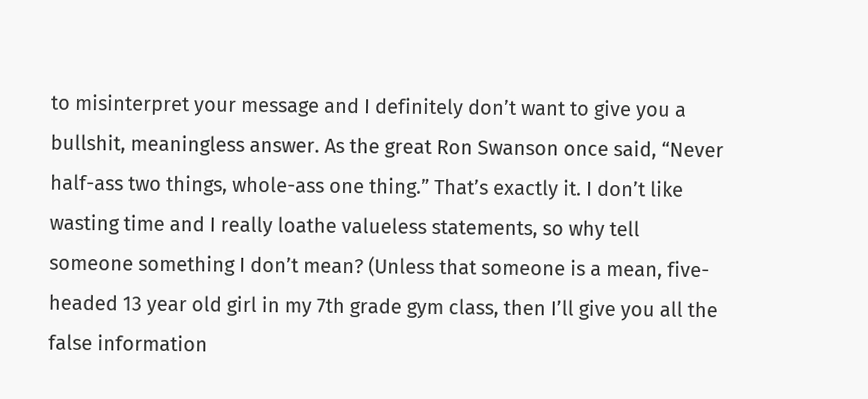to misinterpret your message and I definitely don’t want to give you a bullshit, meaningless answer. As the great Ron Swanson once said, “Never half-ass two things, whole-ass one thing.” That’s exactly it. I don’t like wasting time and I really loathe valueless statements, so why tell someone something I don’t mean? (Unless that someone is a mean, five-headed 13 year old girl in my 7th grade gym class, then I’ll give you all the false information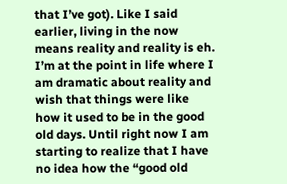that I’ve got). Like I said earlier, living in the now means reality and reality is eh. I’m at the point in life where I am dramatic about reality and wish that things were like how it used to be in the good old days. Until right now I am starting to realize that I have no idea how the “good old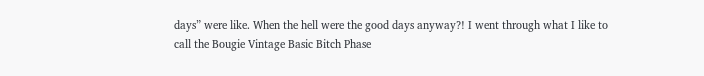days” were like. When the hell were the good days anyway?! I went through what I like to call the Bougie Vintage Basic Bitch Phase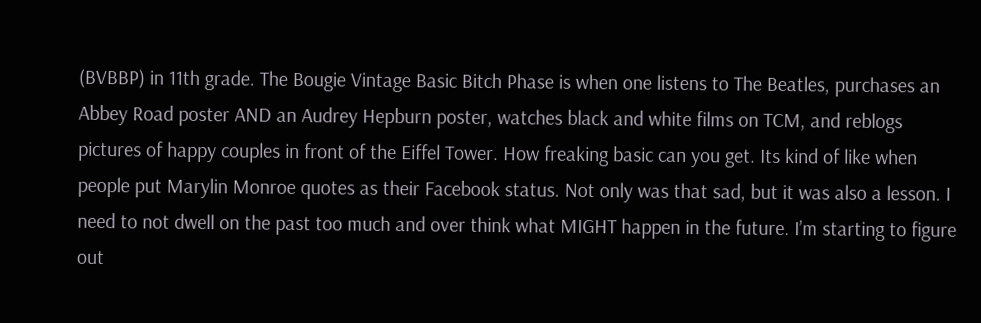(BVBBP) in 11th grade. The Bougie Vintage Basic Bitch Phase is when one listens to The Beatles, purchases an Abbey Road poster AND an Audrey Hepburn poster, watches black and white films on TCM, and reblogs pictures of happy couples in front of the Eiffel Tower. How freaking basic can you get. Its kind of like when people put Marylin Monroe quotes as their Facebook status. Not only was that sad, but it was also a lesson. I need to not dwell on the past too much and over think what MIGHT happen in the future. I’m starting to figure out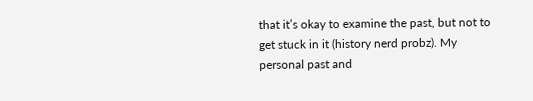that it’s okay to examine the past, but not to get stuck in it (history nerd probz). My personal past and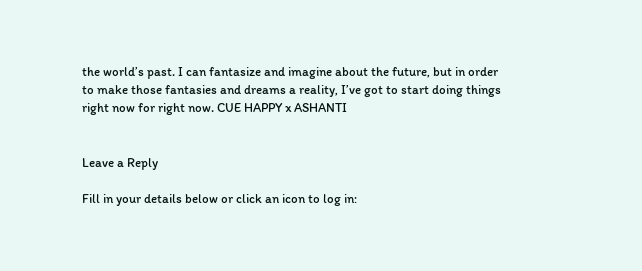the world’s past. I can fantasize and imagine about the future, but in order to make those fantasies and dreams a reality, I’ve got to start doing things right now for right now. CUE HAPPY x ASHANTI


Leave a Reply

Fill in your details below or click an icon to log in: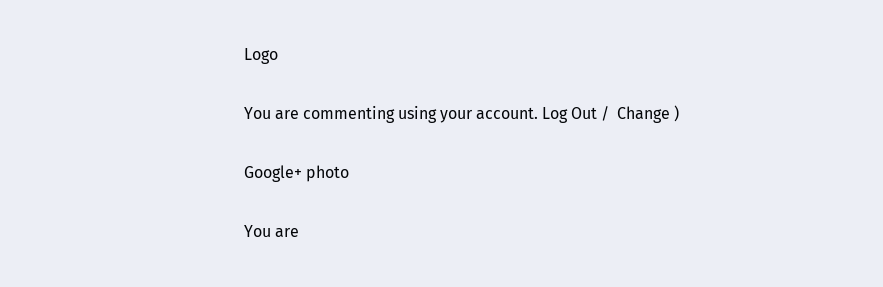Logo

You are commenting using your account. Log Out /  Change )

Google+ photo

You are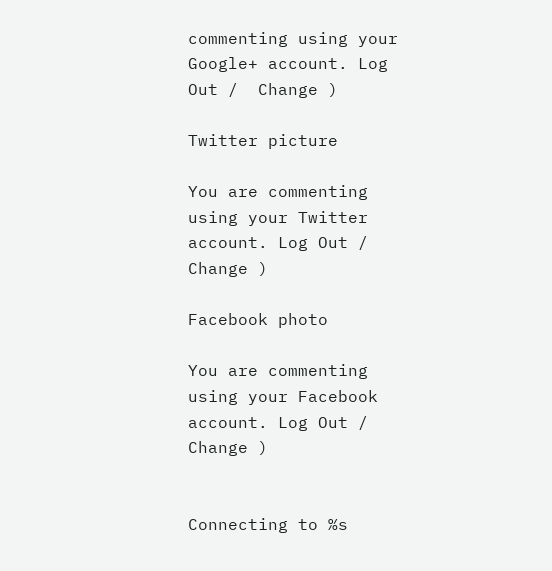commenting using your Google+ account. Log Out /  Change )

Twitter picture

You are commenting using your Twitter account. Log Out /  Change )

Facebook photo

You are commenting using your Facebook account. Log Out /  Change )


Connecting to %s